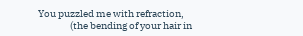You puzzled me with refraction,
                (the bending of your hair in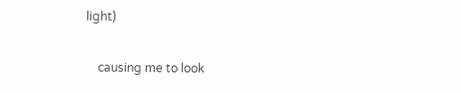light)

    causing me to look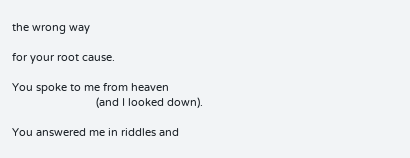the wrong way

for your root cause.

You spoke to me from heaven
                            (and I looked down).

You answered me in riddles and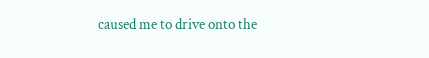caused me to drive onto the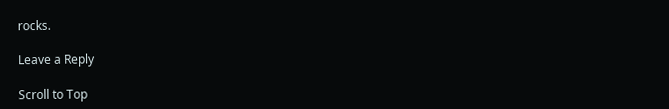rocks.

Leave a Reply

Scroll to Top